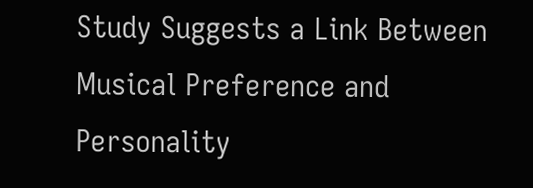Study Suggests a Link Between Musical Preference and Personality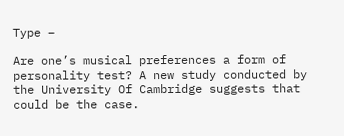Type –

Are one’s musical preferences a form of personality test? A new study conducted by the University Of Cambridge suggests that could be the case.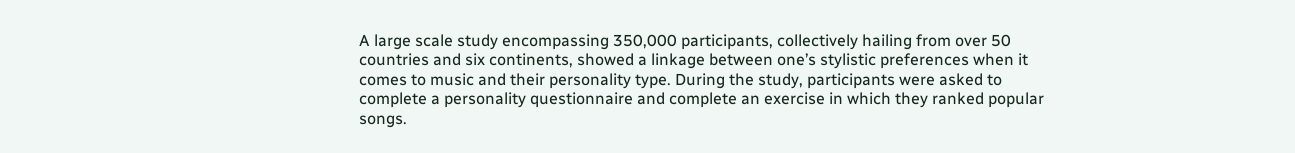A large scale study encompassing 350,000 participants, collectively hailing from over 50 countries and six continents, showed a linkage between one’s stylistic preferences when it comes to music and their personality type. During the study, participants were asked to complete a personality questionnaire and complete an exercise in which they ranked popular songs.